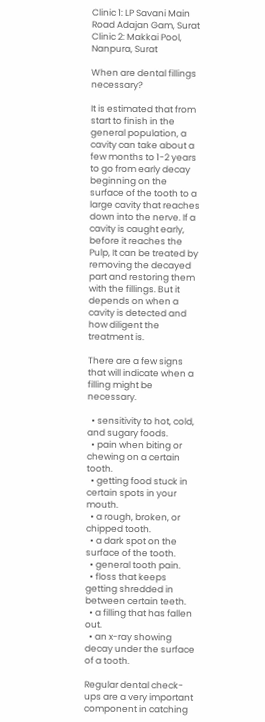Clinic 1: LP Savani Main Road Adajan Gam, Surat
Clinic 2: Makkai Pool, Nanpura, Surat

When are dental fillings necessary?

It is estimated that from start to finish in the general population, a cavity can take about a few months to 1-2 years to go from early decay beginning on the surface of the tooth to a large cavity that reaches down into the nerve. If a cavity is caught early, before it reaches the Pulp, It can be treated by removing the decayed part and restoring them with the fillings. But it depends on when a cavity is detected and how diligent the treatment is.

There are a few signs that will indicate when a filling might be necessary.

  • sensitivity to hot, cold, and sugary foods.
  • pain when biting or chewing on a certain tooth.
  • getting food stuck in certain spots in your mouth.
  • a rough, broken, or chipped tooth.
  • a dark spot on the surface of the tooth.
  • general tooth pain.
  • floss that keeps getting shredded in between certain teeth.
  • a filling that has fallen out.
  • an x-ray showing decay under the surface of a tooth.

Regular dental check-ups are a very important component in catching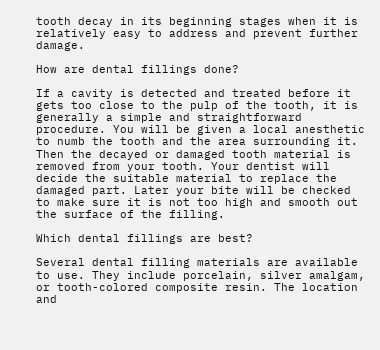tooth decay in its beginning stages when it is relatively easy to address and prevent further damage.

How are dental fillings done?

If a cavity is detected and treated before it gets too close to the pulp of the tooth, it is generally a simple and straightforward procedure. You will be given a local anesthetic to numb the tooth and the area surrounding it. Then the decayed or damaged tooth material is removed from your tooth. Your dentist will decide the suitable material to replace the damaged part. Later your bite will be checked to make sure it is not too high and smooth out the surface of the filling.

Which dental fillings are best?

Several dental filling materials are available to use. They include porcelain, silver amalgam, or tooth-colored composite resin. The location and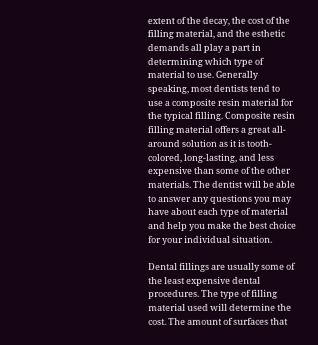extent of the decay, the cost of the filling material, and the esthetic demands all play a part in determining which type of material to use. Generally speaking, most dentists tend to use a composite resin material for the typical filling. Composite resin filling material offers a great all-around solution as it is tooth-colored, long-lasting, and less expensive than some of the other materials. The dentist will be able to answer any questions you may have about each type of material and help you make the best choice for your individual situation.

Dental fillings are usually some of the least expensive dental procedures. The type of filling material used will determine the cost. The amount of surfaces that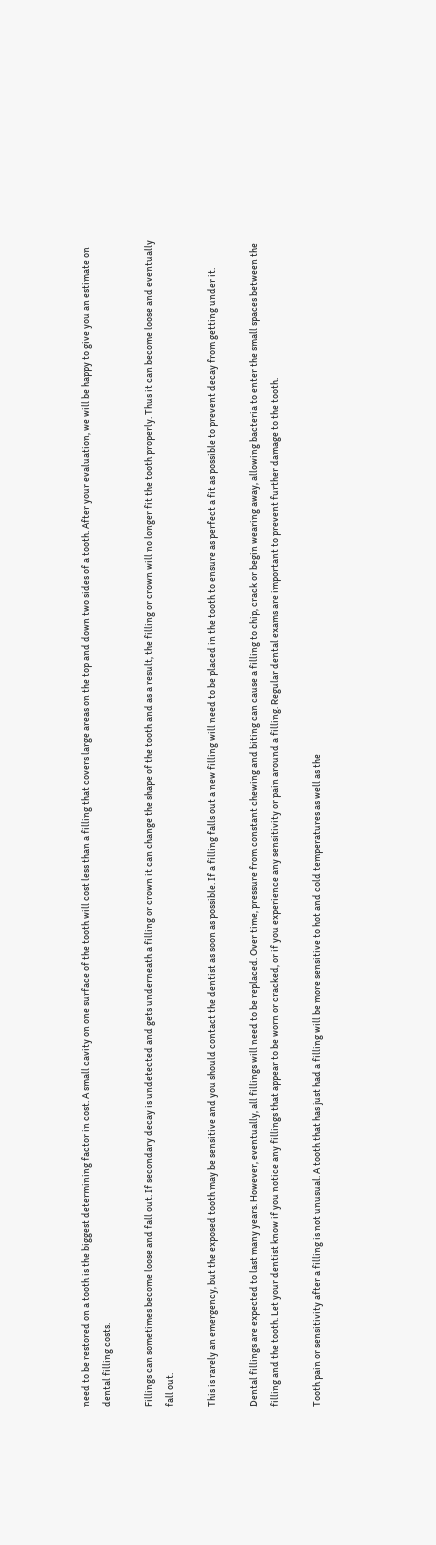need to be restored on a tooth is the biggest determining factor in cost. A small cavity on one surface of the tooth will cost less than a filling that covers large areas on the top and down two sides of a tooth. After your evaluation, we will be happy to give you an estimate on dental filling costs.

Fillings can sometimes become loose and fall out. If secondary decay is undetected and gets underneath a filling or crown it can change the shape of the tooth and as a result, the filling or crown will no longer fit the tooth properly. Thus it can become loose and eventually fall out.

This is rarely an emergency, but the exposed tooth may be sensitive and you should contact the dentist as soon as possible. If a filling falls out a new filling will need to be placed in the tooth to ensure as perfect a fit as possible to prevent decay from getting under it.

Dental fillings are expected to last many years. However, eventually, all fillings will need to be replaced. Over time, pressure from constant chewing and biting can cause a filling to chip, crack or begin wearing away, allowing bacteria to enter the small spaces between the filling and the tooth. Let your dentist know if you notice any fillings that appear to be worn or cracked, or if you experience any sensitivity or pain around a filling. Regular dental exams are important to prevent further damage to the tooth.

Tooth pain or sensitivity after a filling is not unusual. A tooth that has just had a filling will be more sensitive to hot and cold temperatures as well as the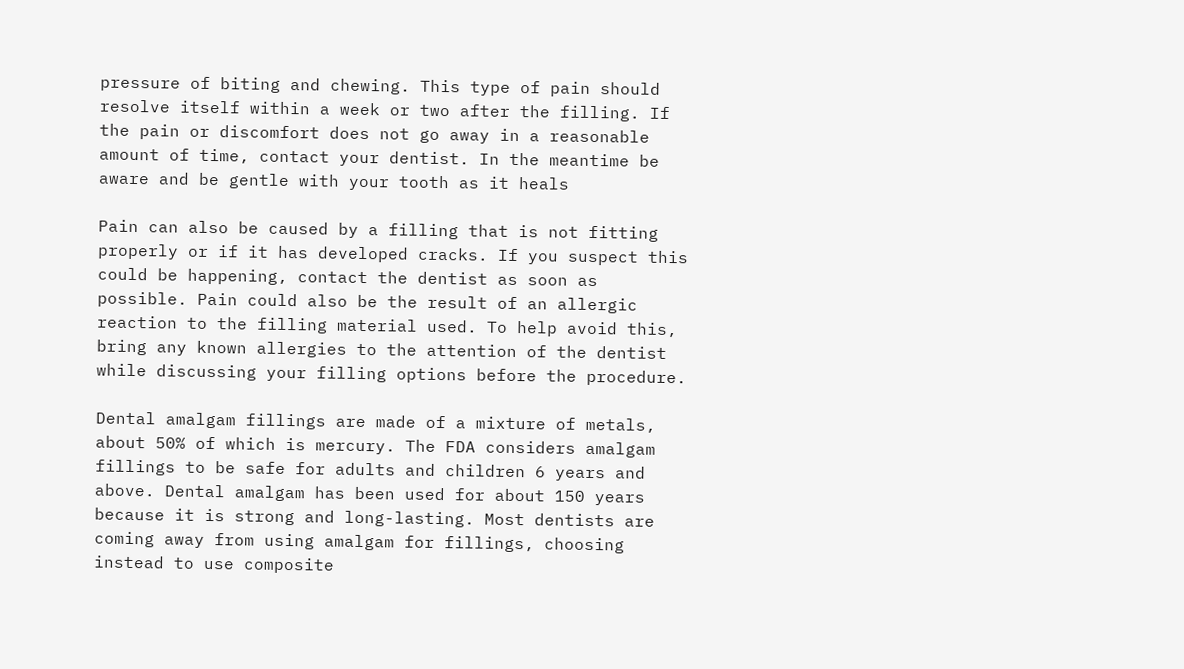pressure of biting and chewing. This type of pain should resolve itself within a week or two after the filling. If the pain or discomfort does not go away in a reasonable amount of time, contact your dentist. In the meantime be aware and be gentle with your tooth as it heals

Pain can also be caused by a filling that is not fitting properly or if it has developed cracks. If you suspect this could be happening, contact the dentist as soon as possible. Pain could also be the result of an allergic reaction to the filling material used. To help avoid this, bring any known allergies to the attention of the dentist while discussing your filling options before the procedure.

Dental amalgam fillings are made of a mixture of metals, about 50% of which is mercury. The FDA considers amalgam fillings to be safe for adults and children 6 years and above. Dental amalgam has been used for about 150 years because it is strong and long-lasting. Most dentists are coming away from using amalgam for fillings, choosing instead to use composite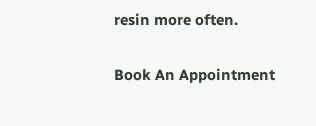resin more often.

Book An Appointment